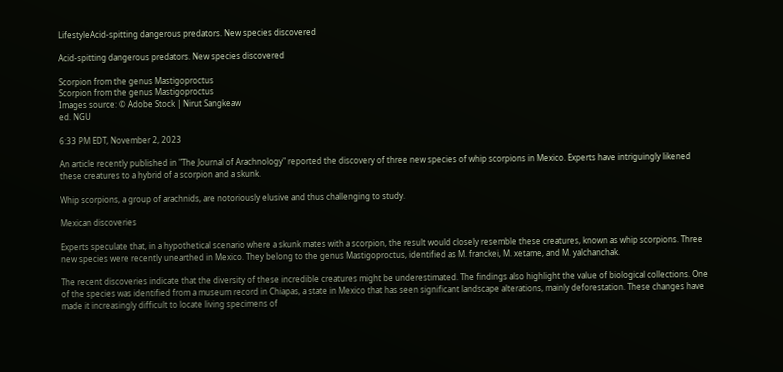LifestyleAcid-spitting dangerous predators. New species discovered

Acid-spitting dangerous predators. New species discovered

Scorpion from the genus Mastigoproctus
Scorpion from the genus Mastigoproctus
Images source: © Adobe Stock | Nirut Sangkeaw
ed. NGU

6:33 PM EDT, November 2, 2023

An article recently published in "The Journal of Arachnology" reported the discovery of three new species of whip scorpions in Mexico. Experts have intriguingly likened these creatures to a hybrid of a scorpion and a skunk.

Whip scorpions, a group of arachnids, are notoriously elusive and thus challenging to study.

Mexican discoveries

Experts speculate that, in a hypothetical scenario where a skunk mates with a scorpion, the result would closely resemble these creatures, known as whip scorpions. Three new species were recently unearthed in Mexico. They belong to the genus Mastigoproctus, identified as M. franckei, M. xetame, and M. yalchanchak.

The recent discoveries indicate that the diversity of these incredible creatures might be underestimated. The findings also highlight the value of biological collections. One of the species was identified from a museum record in Chiapas, a state in Mexico that has seen significant landscape alterations, mainly deforestation. These changes have made it increasingly difficult to locate living specimens of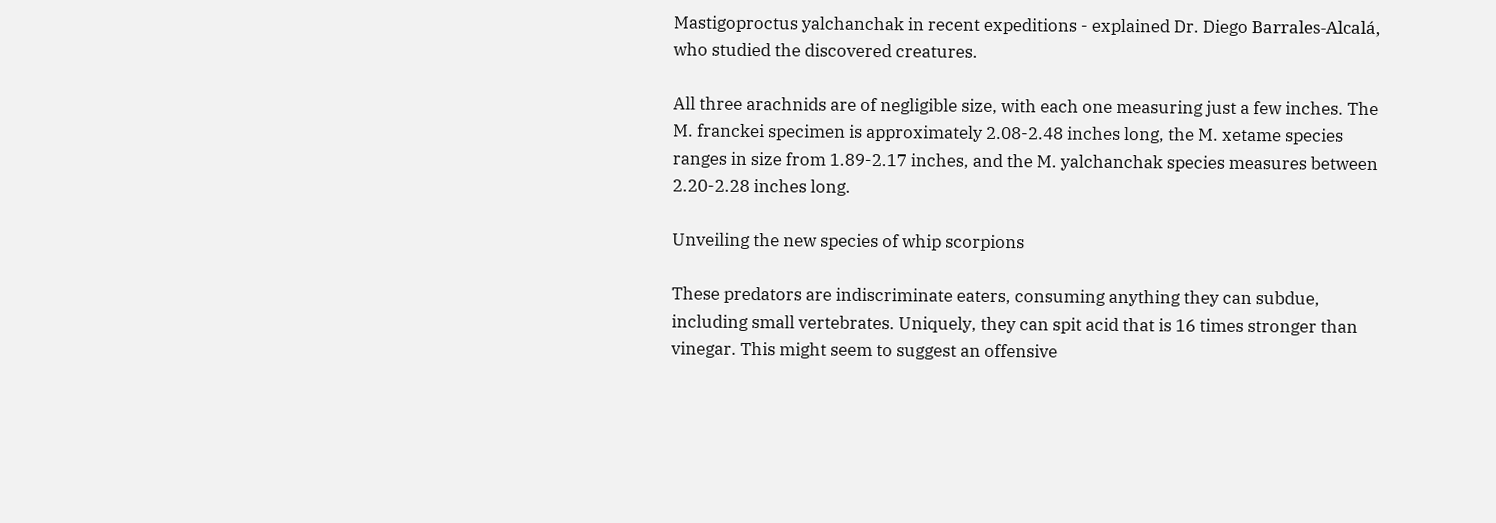Mastigoproctus yalchanchak in recent expeditions - explained Dr. Diego Barrales-Alcalá, who studied the discovered creatures.

All three arachnids are of negligible size, with each one measuring just a few inches. The M. franckei specimen is approximately 2.08-2.48 inches long, the M. xetame species ranges in size from 1.89-2.17 inches, and the M. yalchanchak species measures between 2.20-2.28 inches long.

Unveiling the new species of whip scorpions

These predators are indiscriminate eaters, consuming anything they can subdue, including small vertebrates. Uniquely, they can spit acid that is 16 times stronger than vinegar. This might seem to suggest an offensive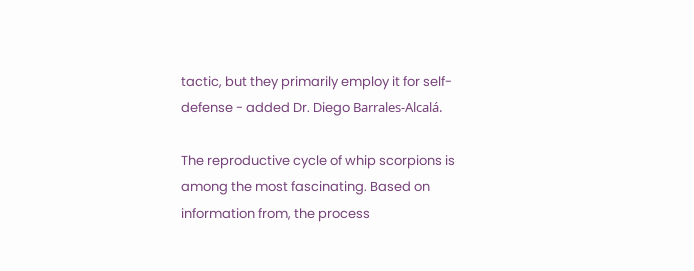tactic, but they primarily employ it for self-defense - added Dr. Diego Barrales-Alcalá.

The reproductive cycle of whip scorpions is among the most fascinating. Based on information from, the process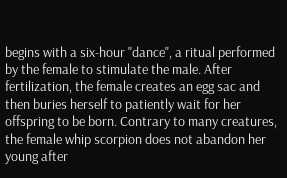begins with a six-hour "dance", a ritual performed by the female to stimulate the male. After fertilization, the female creates an egg sac and then buries herself to patiently wait for her offspring to be born. Contrary to many creatures, the female whip scorpion does not abandon her young after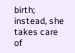birth; instead, she takes care of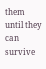them until they can survive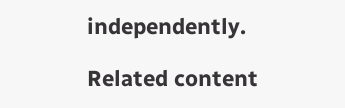independently.

Related content